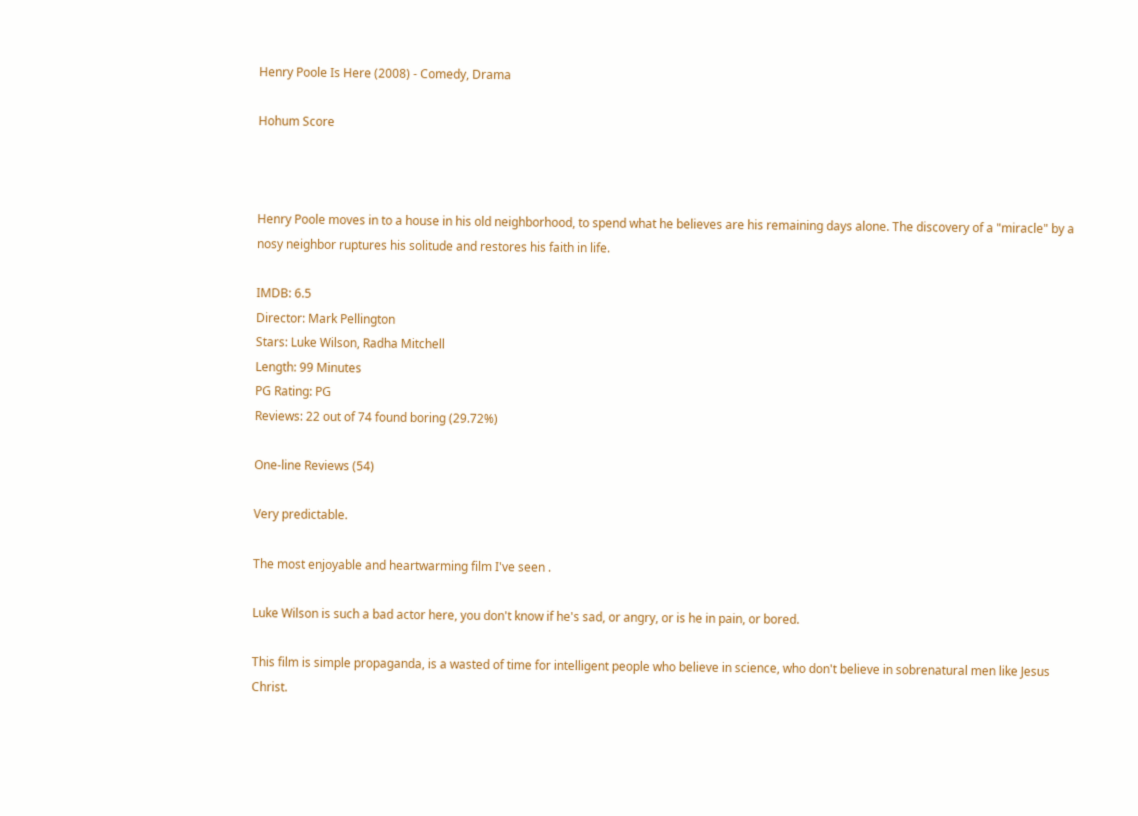Henry Poole Is Here (2008) - Comedy, Drama

Hohum Score



Henry Poole moves in to a house in his old neighborhood, to spend what he believes are his remaining days alone. The discovery of a "miracle" by a nosy neighbor ruptures his solitude and restores his faith in life.

IMDB: 6.5
Director: Mark Pellington
Stars: Luke Wilson, Radha Mitchell
Length: 99 Minutes
PG Rating: PG
Reviews: 22 out of 74 found boring (29.72%)

One-line Reviews (54)

Very predictable.

The most enjoyable and heartwarming film I've seen .

Luke Wilson is such a bad actor here, you don't know if he's sad, or angry, or is he in pain, or bored.

This film is simple propaganda, is a wasted of time for intelligent people who believe in science, who don't believe in sobrenatural men like Jesus Christ.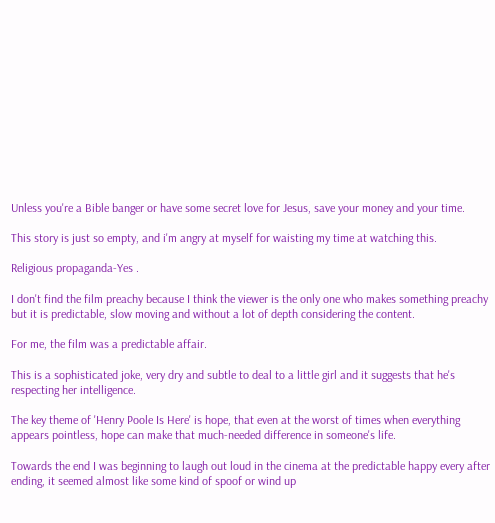Unless you're a Bible banger or have some secret love for Jesus, save your money and your time.

This story is just so empty, and i'm angry at myself for waisting my time at watching this.

Religious propaganda-Yes .

I don't find the film preachy because I think the viewer is the only one who makes something preachy but it is predictable, slow moving and without a lot of depth considering the content.

For me, the film was a predictable affair.

This is a sophisticated joke, very dry and subtle to deal to a little girl and it suggests that he's respecting her intelligence.

The key theme of 'Henry Poole Is Here' is hope, that even at the worst of times when everything appears pointless, hope can make that much-needed difference in someone's life.

Towards the end I was beginning to laugh out loud in the cinema at the predictable happy every after ending, it seemed almost like some kind of spoof or wind up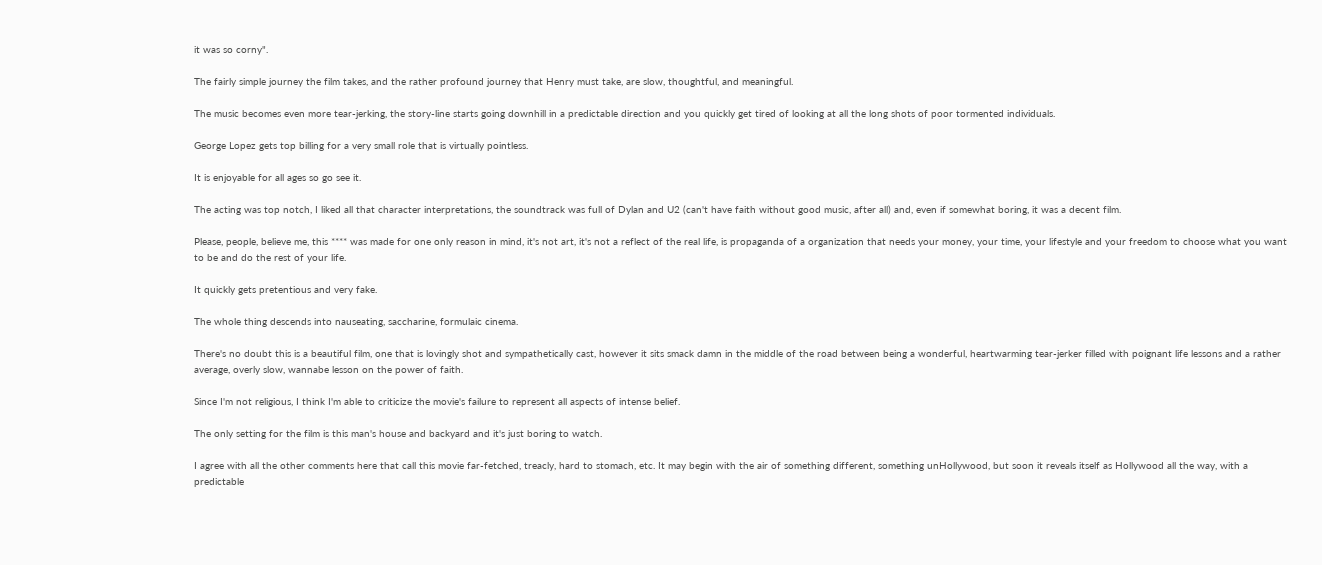it was so corny".

The fairly simple journey the film takes, and the rather profound journey that Henry must take, are slow, thoughtful, and meaningful.

The music becomes even more tear-jerking, the story-line starts going downhill in a predictable direction and you quickly get tired of looking at all the long shots of poor tormented individuals.

George Lopez gets top billing for a very small role that is virtually pointless.

It is enjoyable for all ages so go see it.

The acting was top notch, I liked all that character interpretations, the soundtrack was full of Dylan and U2 (can't have faith without good music, after all) and, even if somewhat boring, it was a decent film.

Please, people, believe me, this **** was made for one only reason in mind, it's not art, it's not a reflect of the real life, is propaganda of a organization that needs your money, your time, your lifestyle and your freedom to choose what you want to be and do the rest of your life.

It quickly gets pretentious and very fake.

The whole thing descends into nauseating, saccharine, formulaic cinema.

There's no doubt this is a beautiful film, one that is lovingly shot and sympathetically cast, however it sits smack damn in the middle of the road between being a wonderful, heartwarming tear-jerker filled with poignant life lessons and a rather average, overly slow, wannabe lesson on the power of faith.

Since I'm not religious, I think I'm able to criticize the movie's failure to represent all aspects of intense belief.

The only setting for the film is this man's house and backyard and it's just boring to watch.

I agree with all the other comments here that call this movie far-fetched, treacly, hard to stomach, etc. It may begin with the air of something different, something unHollywood, but soon it reveals itself as Hollywood all the way, with a predictable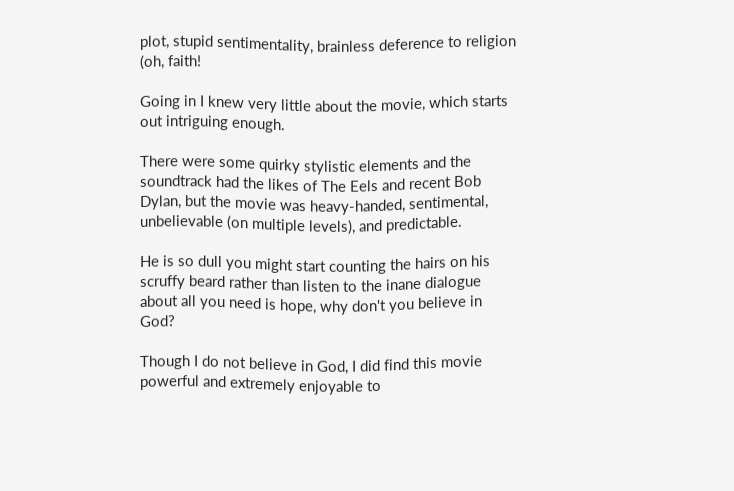plot, stupid sentimentality, brainless deference to religion (oh, faith!

Going in I knew very little about the movie, which starts out intriguing enough.

There were some quirky stylistic elements and the soundtrack had the likes of The Eels and recent Bob Dylan, but the movie was heavy-handed, sentimental, unbelievable (on multiple levels), and predictable.

He is so dull you might start counting the hairs on his scruffy beard rather than listen to the inane dialogue about all you need is hope, why don't you believe in God?

Though I do not believe in God, I did find this movie powerful and extremely enjoyable to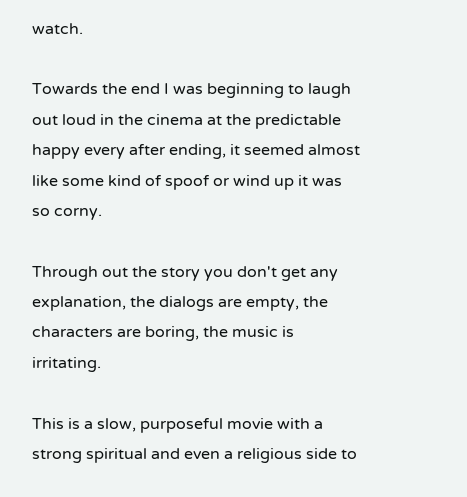watch.

Towards the end I was beginning to laugh out loud in the cinema at the predictable happy every after ending, it seemed almost like some kind of spoof or wind up it was so corny.

Through out the story you don't get any explanation, the dialogs are empty, the characters are boring, the music is irritating.

This is a slow, purposeful movie with a strong spiritual and even a religious side to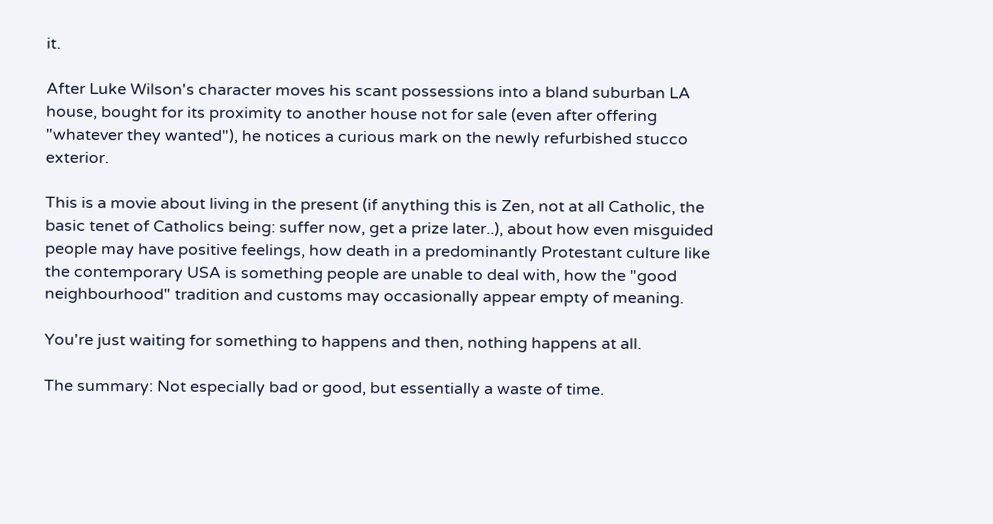it.

After Luke Wilson's character moves his scant possessions into a bland suburban LA house, bought for its proximity to another house not for sale (even after offering "whatever they wanted"), he notices a curious mark on the newly refurbished stucco exterior.

This is a movie about living in the present (if anything this is Zen, not at all Catholic, the basic tenet of Catholics being: suffer now, get a prize later..), about how even misguided people may have positive feelings, how death in a predominantly Protestant culture like the contemporary USA is something people are unable to deal with, how the "good neighbourhood" tradition and customs may occasionally appear empty of meaning.

You're just waiting for something to happens and then, nothing happens at all.

The summary: Not especially bad or good, but essentially a waste of time.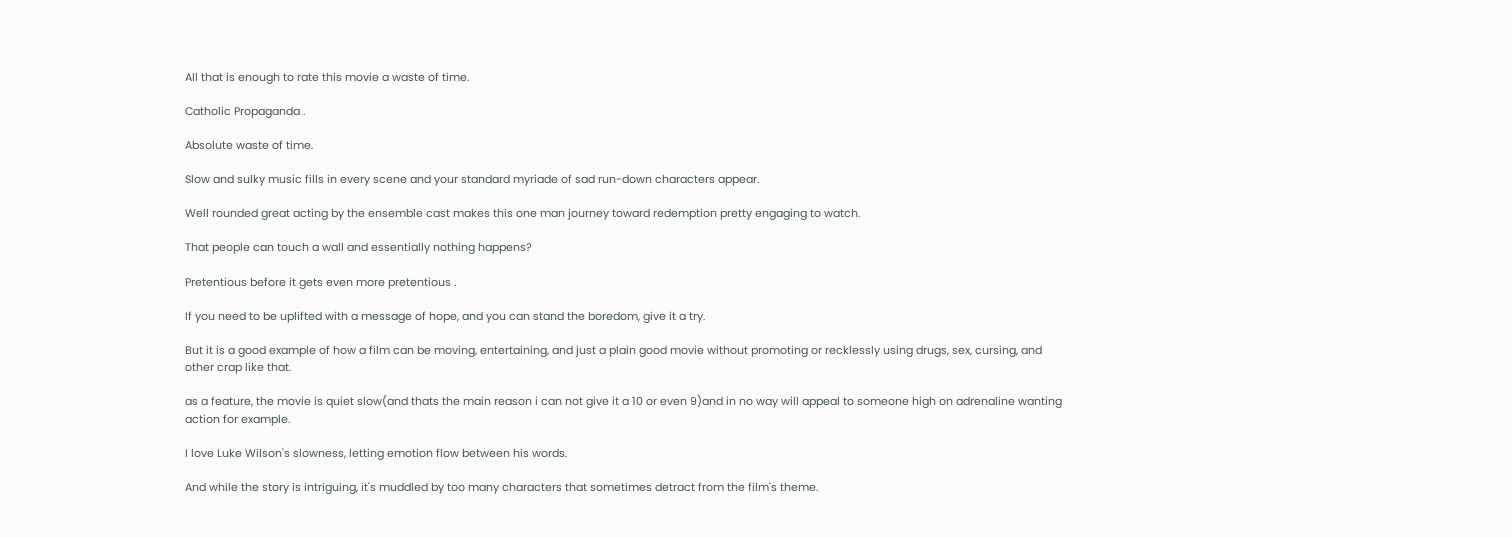All that is enough to rate this movie a waste of time.

Catholic Propaganda .

Absolute waste of time.

Slow and sulky music fills in every scene and your standard myriade of sad run-down characters appear.

Well rounded great acting by the ensemble cast makes this one man journey toward redemption pretty engaging to watch.

That people can touch a wall and essentially nothing happens?

Pretentious before it gets even more pretentious .

If you need to be uplifted with a message of hope, and you can stand the boredom, give it a try.

But it is a good example of how a film can be moving, entertaining, and just a plain good movie without promoting or recklessly using drugs, sex, cursing, and other crap like that.

as a feature, the movie is quiet slow(and thats the main reason i can not give it a 10 or even 9)and in no way will appeal to someone high on adrenaline wanting action for example.

I love Luke Wilson's slowness, letting emotion flow between his words.

And while the story is intriguing, it's muddled by too many characters that sometimes detract from the film's theme.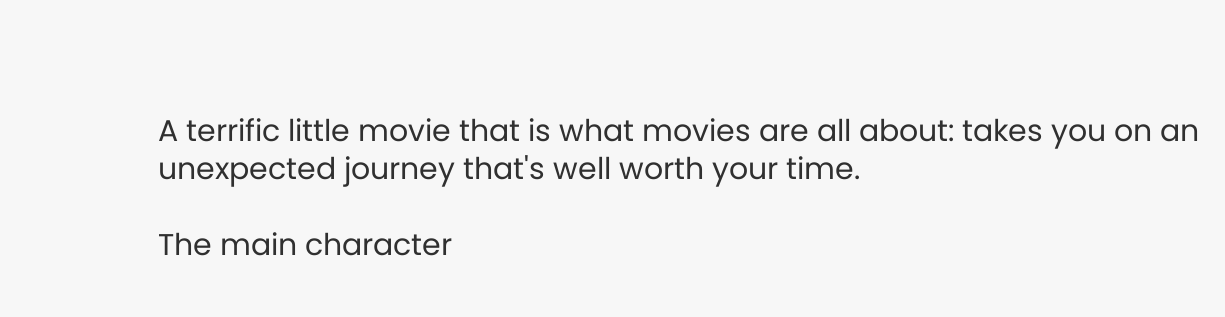A terrific little movie that is what movies are all about: takes you on an unexpected journey that's well worth your time.

The main character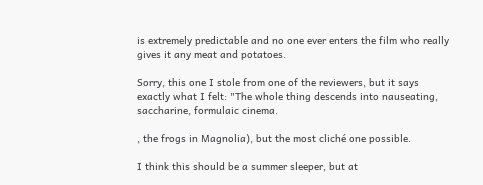is extremely predictable and no one ever enters the film who really gives it any meat and potatoes.

Sorry, this one I stole from one of the reviewers, but it says exactly what I felt: "The whole thing descends into nauseating, saccharine, formulaic cinema.

, the frogs in Magnolia), but the most cliché one possible.

I think this should be a summer sleeper, but at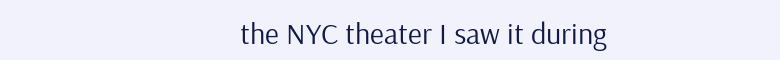the NYC theater I saw it during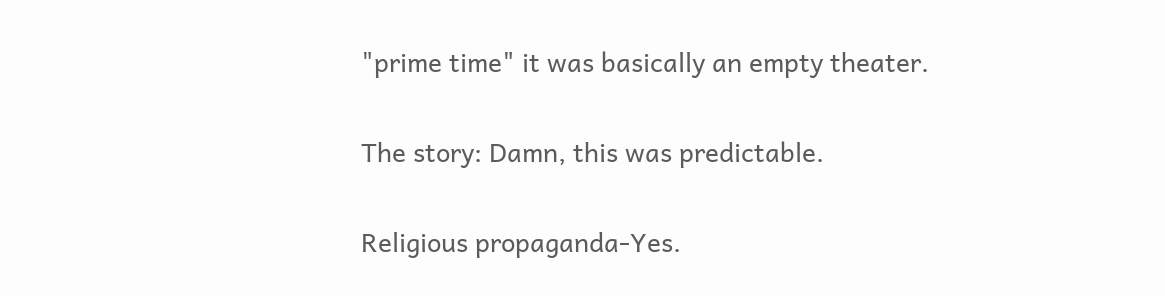"prime time" it was basically an empty theater.

The story: Damn, this was predictable.

Religious propaganda-Yes.